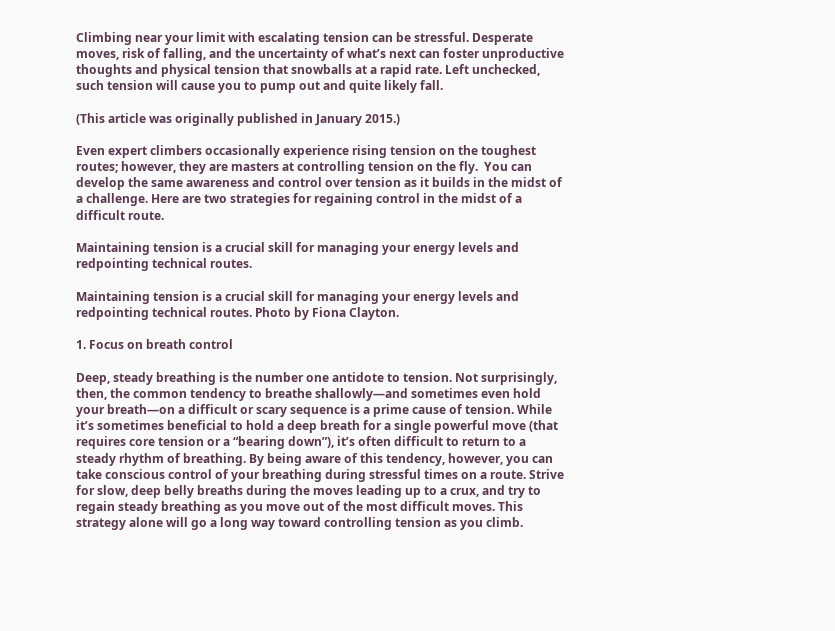Climbing near your limit with escalating tension can be stressful. Desperate moves, risk of falling, and the uncertainty of what’s next can foster unproductive thoughts and physical tension that snowballs at a rapid rate. Left unchecked, such tension will cause you to pump out and quite likely fall.

(This article was originally published in January 2015.)

Even expert climbers occasionally experience rising tension on the toughest routes; however, they are masters at controlling tension on the fly.  You can develop the same awareness and control over tension as it builds in the midst of a challenge. Here are two strategies for regaining control in the midst of a difficult route.

Maintaining tension is a crucial skill for managing your energy levels and redpointing technical routes.

Maintaining tension is a crucial skill for managing your energy levels and redpointing technical routes. Photo by Fiona Clayton.

1. Focus on breath control

Deep, steady breathing is the number one antidote to tension. Not surprisingly, then, the common tendency to breathe shallowly—and sometimes even hold your breath—on a difficult or scary sequence is a prime cause of tension. While it’s sometimes beneficial to hold a deep breath for a single powerful move (that requires core tension or a “bearing down”), it’s often difficult to return to a steady rhythm of breathing. By being aware of this tendency, however, you can take conscious control of your breathing during stressful times on a route. Strive for slow, deep belly breaths during the moves leading up to a crux, and try to regain steady breathing as you move out of the most difficult moves. This strategy alone will go a long way toward controlling tension as you climb.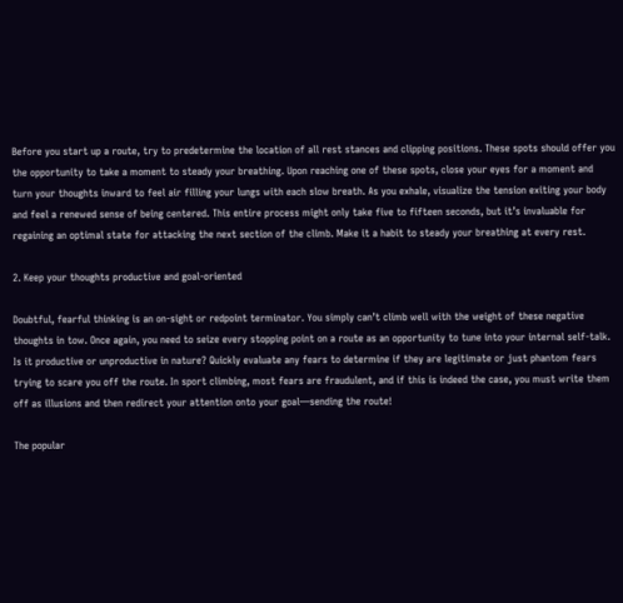Before you start up a route, try to predetermine the location of all rest stances and clipping positions. These spots should offer you the opportunity to take a moment to steady your breathing. Upon reaching one of these spots, close your eyes for a moment and turn your thoughts inward to feel air filling your lungs with each slow breath. As you exhale, visualize the tension exiting your body and feel a renewed sense of being centered. This entire process might only take five to fifteen seconds, but it’s invaluable for regaining an optimal state for attacking the next section of the climb. Make it a habit to steady your breathing at every rest.

2. Keep your thoughts productive and goal-oriented

Doubtful, fearful thinking is an on-sight or redpoint terminator. You simply can’t climb well with the weight of these negative thoughts in tow. Once again, you need to seize every stopping point on a route as an opportunity to tune into your internal self-talk. Is it productive or unproductive in nature? Quickly evaluate any fears to determine if they are legitimate or just phantom fears trying to scare you off the route. In sport climbing, most fears are fraudulent, and if this is indeed the case, you must write them off as illusions and then redirect your attention onto your goal—sending the route!

The popular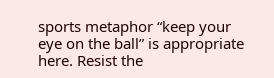sports metaphor “keep your eye on the ball” is appropriate here. Resist the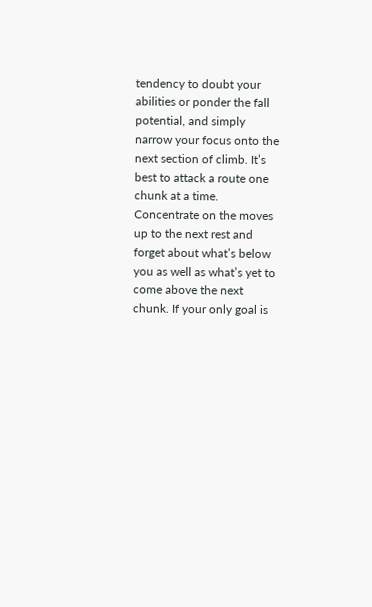tendency to doubt your abilities or ponder the fall potential, and simply narrow your focus onto the next section of climb. It’s best to attack a route one chunk at a time. Concentrate on the moves up to the next rest and forget about what’s below you as well as what’s yet to come above the next chunk. If your only goal is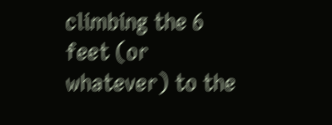climbing the 6 feet (or whatever) to the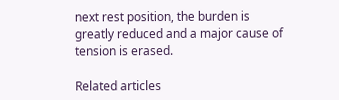next rest position, the burden is greatly reduced and a major cause of tension is erased.

Related articles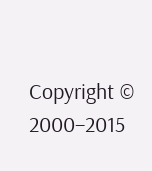Copyright © 2000–2015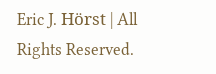Eric J. Hörst | All Rights Reserved.